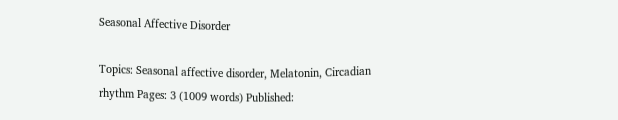Seasonal Affective Disorder

Topics: Seasonal affective disorder, Melatonin, Circadian rhythm Pages: 3 (1009 words) Published: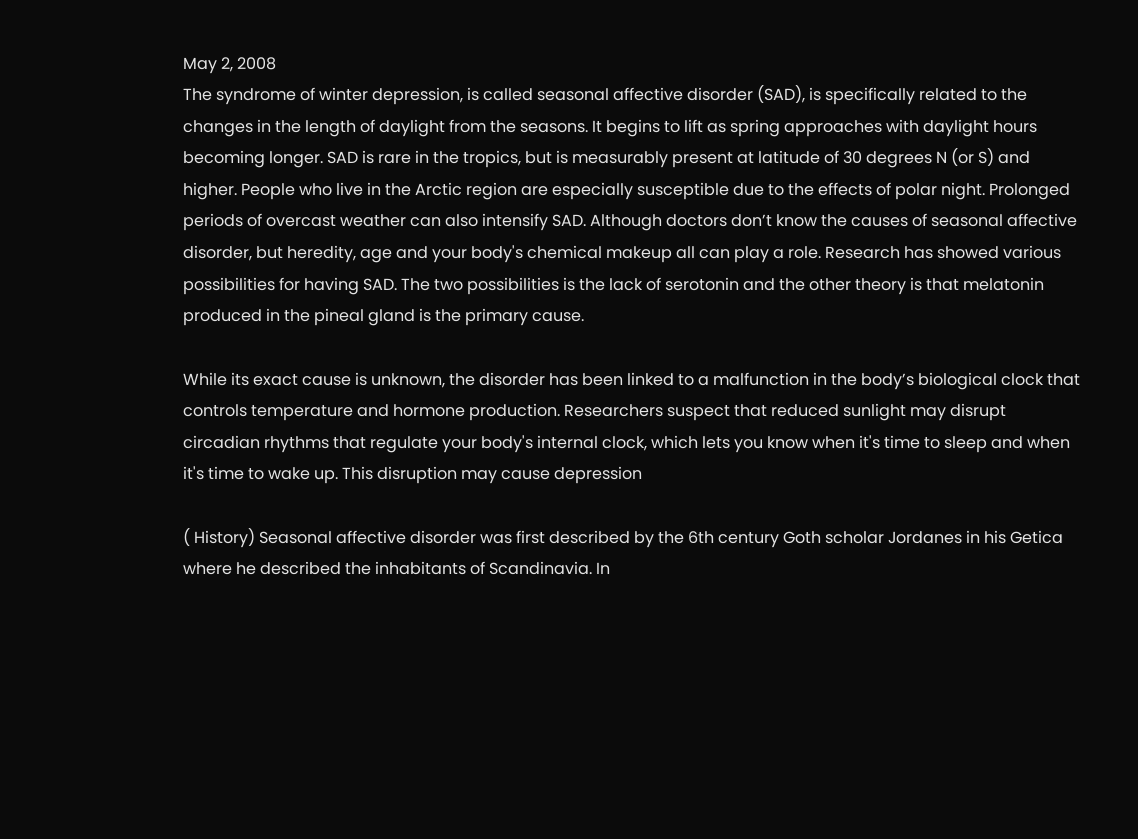May 2, 2008
The syndrome of winter depression, is called seasonal affective disorder (SAD), is specifically related to the changes in the length of daylight from the seasons. It begins to lift as spring approaches with daylight hours becoming longer. SAD is rare in the tropics, but is measurably present at latitude of 30 degrees N (or S) and higher. People who live in the Arctic region are especially susceptible due to the effects of polar night. Prolonged periods of overcast weather can also intensify SAD. Although doctors don’t know the causes of seasonal affective disorder, but heredity, age and your body's chemical makeup all can play a role. Research has showed various possibilities for having SAD. The two possibilities is the lack of serotonin and the other theory is that melatonin produced in the pineal gland is the primary cause.

While its exact cause is unknown, the disorder has been linked to a malfunction in the body’s biological clock that controls temperature and hormone production. Researchers suspect that reduced sunlight may disrupt circadian rhythms that regulate your body's internal clock, which lets you know when it's time to sleep and when it's time to wake up. This disruption may cause depression

( History) Seasonal affective disorder was first described by the 6th century Goth scholar Jordanes in his Getica where he described the inhabitants of Scandinavia. In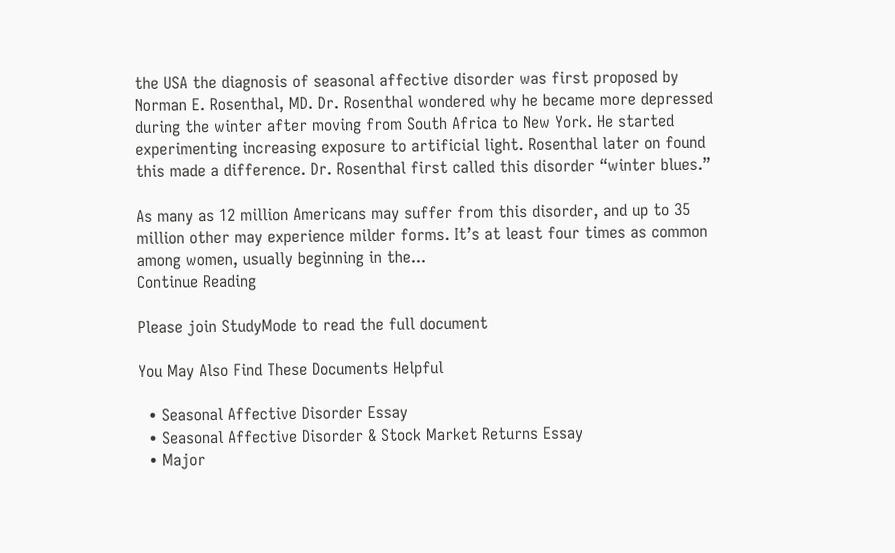the USA the diagnosis of seasonal affective disorder was first proposed by Norman E. Rosenthal, MD. Dr. Rosenthal wondered why he became more depressed during the winter after moving from South Africa to New York. He started experimenting increasing exposure to artificial light. Rosenthal later on found this made a difference. Dr. Rosenthal first called this disorder “winter blues.”

As many as 12 million Americans may suffer from this disorder, and up to 35 million other may experience milder forms. It’s at least four times as common among women, usually beginning in the...
Continue Reading

Please join StudyMode to read the full document

You May Also Find These Documents Helpful

  • Seasonal Affective Disorder Essay
  • Seasonal Affective Disorder & Stock Market Returns Essay
  • Major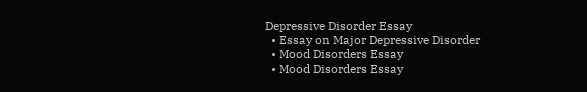Depressive Disorder Essay
  • Essay on Major Depressive Disorder
  • Mood Disorders Essay
  • Mood Disorders Essay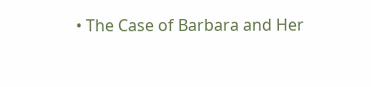• The Case of Barbara and Her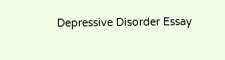Depressive Disorder Essay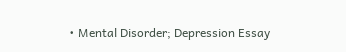• Mental Disorder; Depression Essay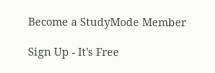Become a StudyMode Member

Sign Up - It's Free